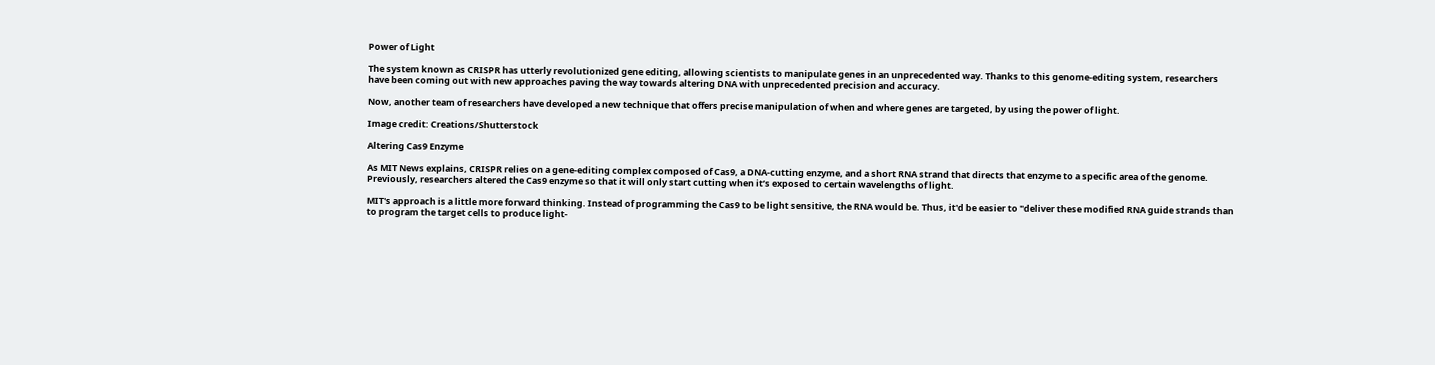Power of Light

The system known as CRISPR has utterly revolutionized gene editing, allowing scientists to manipulate genes in an unprecedented way. Thanks to this genome-editing system, researchers have been coming out with new approaches paving the way towards altering DNA with unprecedented precision and accuracy.

Now, another team of researchers have developed a new technique that offers precise manipulation of when and where genes are targeted, by using the power of light.

Image credit: Creations/Shutterstock

Altering Cas9 Enzyme

As MIT News explains, CRISPR relies on a gene-editing complex composed of Cas9, a DNA-cutting enzyme, and a short RNA strand that directs that enzyme to a specific area of the genome. Previously, researchers altered the Cas9 enzyme so that it will only start cutting when it’s exposed to certain wavelengths of light.

MIT's approach is a little more forward thinking. Instead of programming the Cas9 to be light sensitive, the RNA would be. Thus, it'd be easier to "deliver these modified RNA guide strands than to program the target cells to produce light-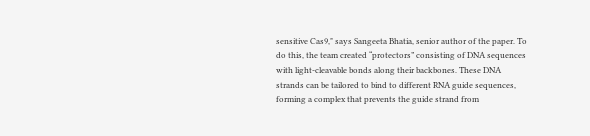sensitive Cas9," says Sangeeta Bhatia, senior author of the paper. To do this, the team created “protectors” consisting of DNA sequences with light-cleavable bonds along their backbones. These DNA strands can be tailored to bind to different RNA guide sequences, forming a complex that prevents the guide strand from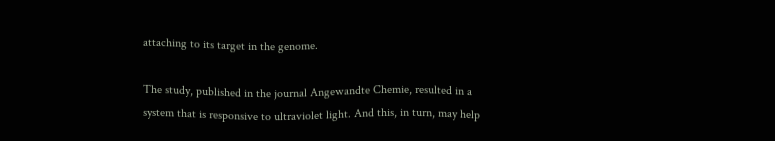attaching to its target in the genome.

The study, published in the journal Angewandte Chemie, resulted in a system that is responsive to ultraviolet light. And this, in turn, may help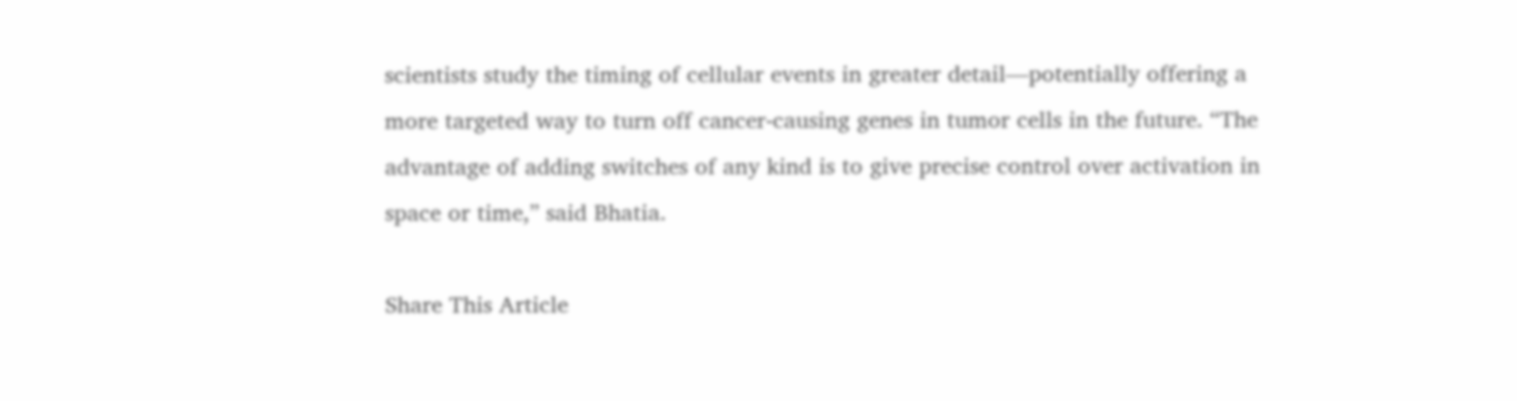scientists study the timing of cellular events in greater detail—potentially offering a more targeted way to turn off cancer-causing genes in tumor cells in the future. “The advantage of adding switches of any kind is to give precise control over activation in space or time,” said Bhatia.

Share This Article